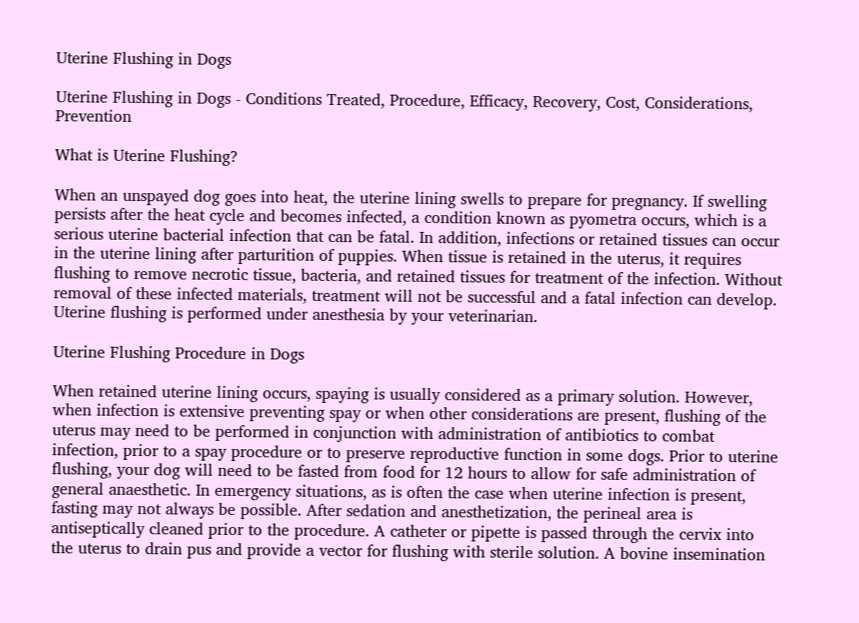Uterine Flushing in Dogs

Uterine Flushing in Dogs - Conditions Treated, Procedure, Efficacy, Recovery, Cost, Considerations, Prevention

What is Uterine Flushing?

When an unspayed dog goes into heat, the uterine lining swells to prepare for pregnancy. If swelling persists after the heat cycle and becomes infected, a condition known as pyometra occurs, which is a serious uterine bacterial infection that can be fatal. In addition, infections or retained tissues can occur in the uterine lining after parturition of puppies. When tissue is retained in the uterus, it requires flushing to remove necrotic tissue, bacteria, and retained tissues for treatment of the infection. Without removal of these infected materials, treatment will not be successful and a fatal infection can develop. Uterine flushing is performed under anesthesia by your veterinarian.

Uterine Flushing Procedure in Dogs

When retained uterine lining occurs, spaying is usually considered as a primary solution. However, when infection is extensive preventing spay or when other considerations are present, flushing of the uterus may need to be performed in conjunction with administration of antibiotics to combat infection, prior to a spay procedure or to preserve reproductive function in some dogs. Prior to uterine flushing, your dog will need to be fasted from food for 12 hours to allow for safe administration of general anaesthetic. In emergency situations, as is often the case when uterine infection is present, fasting may not always be possible. After sedation and anesthetization, the perineal area is antiseptically cleaned prior to the procedure. A catheter or pipette is passed through the cervix into the uterus to drain pus and provide a vector for flushing with sterile solution. A bovine insemination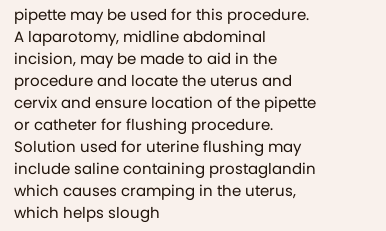pipette may be used for this procedure. A laparotomy, midline abdominal incision, may be made to aid in the procedure and locate the uterus and cervix and ensure location of the pipette or catheter for flushing procedure. Solution used for uterine flushing may include saline containing prostaglandin which causes cramping in the uterus, which helps slough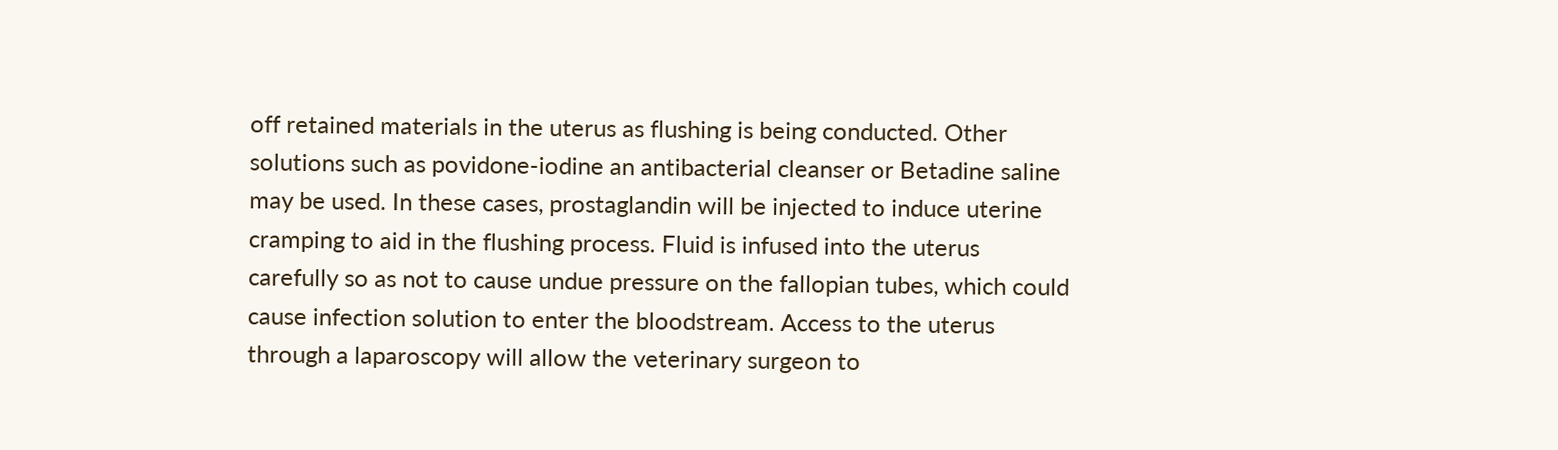off retained materials in the uterus as flushing is being conducted. Other solutions such as povidone-iodine an antibacterial cleanser or Betadine saline may be used. In these cases, prostaglandin will be injected to induce uterine cramping to aid in the flushing process. Fluid is infused into the uterus carefully so as not to cause undue pressure on the fallopian tubes, which could cause infection solution to enter the bloodstream. Access to the uterus through a laparoscopy will allow the veterinary surgeon to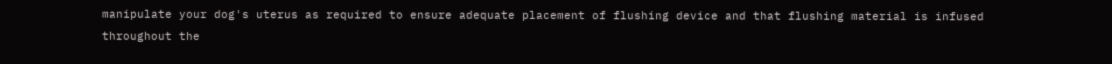manipulate your dog's uterus as required to ensure adequate placement of flushing device and that flushing material is infused throughout the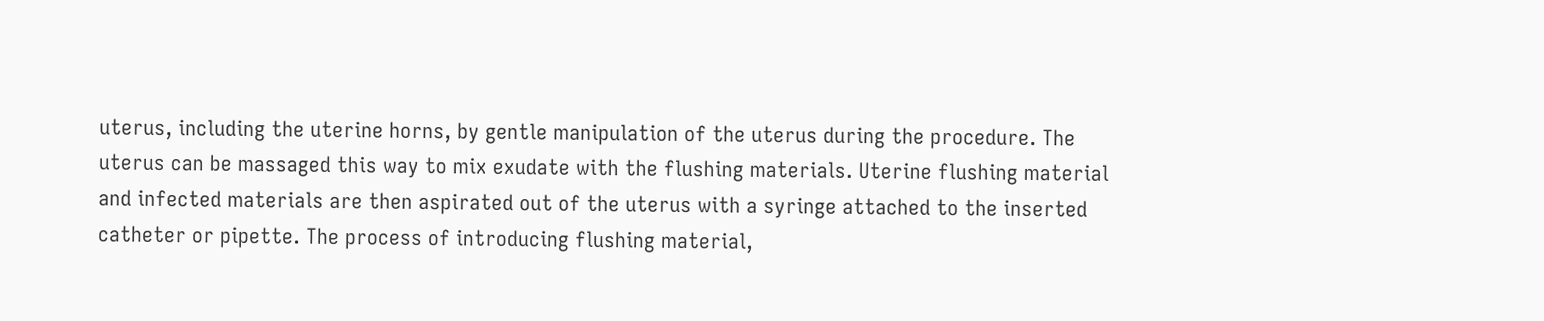uterus, including the uterine horns, by gentle manipulation of the uterus during the procedure. The uterus can be massaged this way to mix exudate with the flushing materials. Uterine flushing material and infected materials are then aspirated out of the uterus with a syringe attached to the inserted catheter or pipette. The process of introducing flushing material,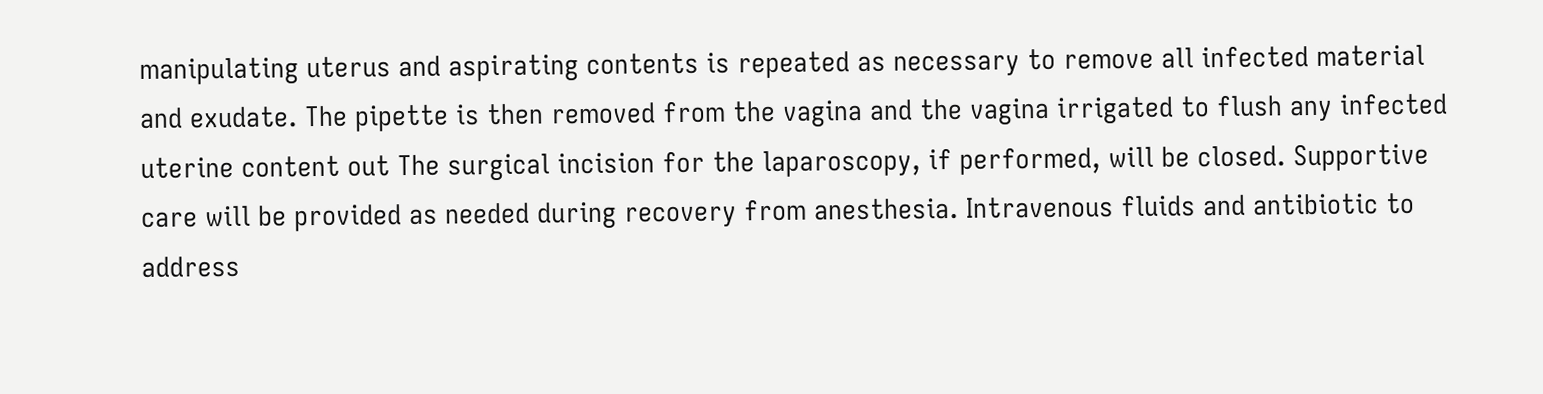manipulating uterus and aspirating contents is repeated as necessary to remove all infected material and exudate. The pipette is then removed from the vagina and the vagina irrigated to flush any infected uterine content out The surgical incision for the laparoscopy, if performed, will be closed. Supportive care will be provided as needed during recovery from anesthesia. Intravenous fluids and antibiotic to address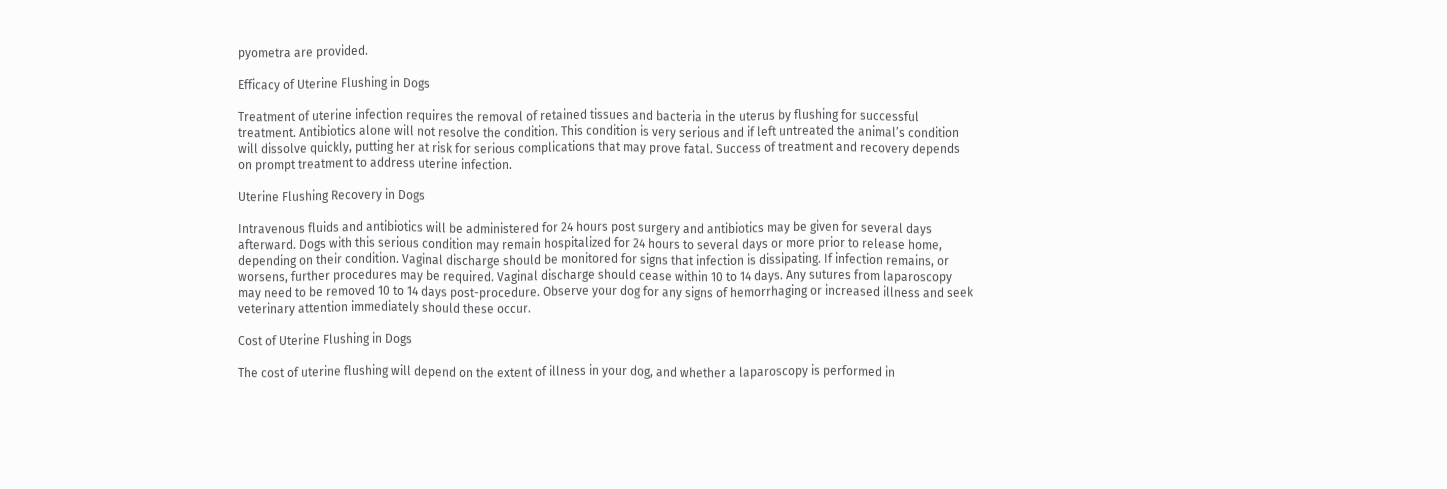pyometra are provided.

Efficacy of Uterine Flushing in Dogs

Treatment of uterine infection requires the removal of retained tissues and bacteria in the uterus by flushing for successful treatment. Antibiotics alone will not resolve the condition. This condition is very serious and if left untreated the animal’s condition will dissolve quickly, putting her at risk for serious complications that may prove fatal. Success of treatment and recovery depends on prompt treatment to address uterine infection.

Uterine Flushing Recovery in Dogs

Intravenous fluids and antibiotics will be administered for 24 hours post surgery and antibiotics may be given for several days afterward. Dogs with this serious condition may remain hospitalized for 24 hours to several days or more prior to release home, depending on their condition. Vaginal discharge should be monitored for signs that infection is dissipating. If infection remains, or worsens, further procedures may be required. Vaginal discharge should cease within 10 to 14 days. Any sutures from laparoscopy may need to be removed 10 to 14 days post-procedure. Observe your dog for any signs of hemorrhaging or increased illness and seek veterinary attention immediately should these occur.

Cost of Uterine Flushing in Dogs

The cost of uterine flushing will depend on the extent of illness in your dog, and whether a laparoscopy is performed in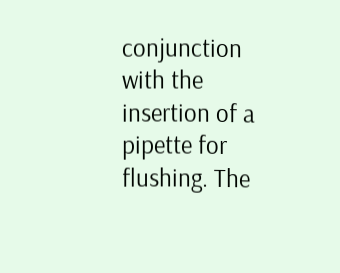conjunction with the insertion of a pipette for flushing. The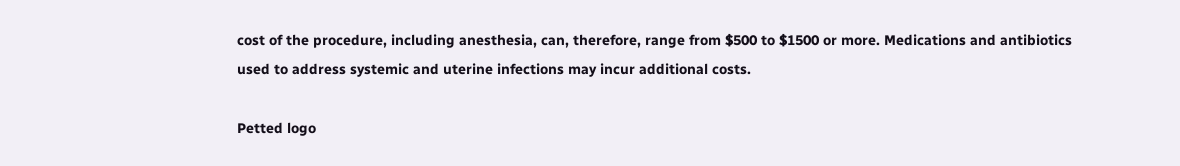cost of the procedure, including anesthesia, can, therefore, range from $500 to $1500 or more. Medications and antibiotics used to address systemic and uterine infections may incur additional costs.

Petted logo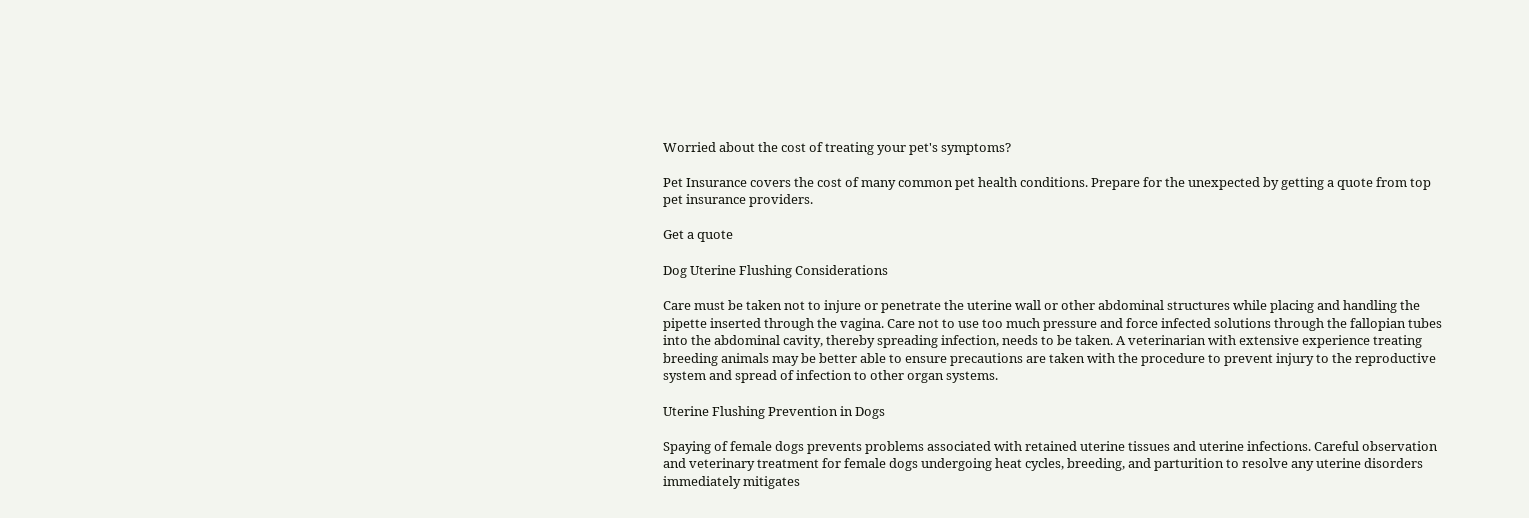Worried about the cost of treating your pet's symptoms?

Pet Insurance covers the cost of many common pet health conditions. Prepare for the unexpected by getting a quote from top pet insurance providers.

Get a quote

Dog Uterine Flushing Considerations

Care must be taken not to injure or penetrate the uterine wall or other abdominal structures while placing and handling the pipette inserted through the vagina. Care not to use too much pressure and force infected solutions through the fallopian tubes into the abdominal cavity, thereby spreading infection, needs to be taken. A veterinarian with extensive experience treating breeding animals may be better able to ensure precautions are taken with the procedure to prevent injury to the reproductive system and spread of infection to other organ systems.

Uterine Flushing Prevention in Dogs

Spaying of female dogs prevents problems associated with retained uterine tissues and uterine infections. Careful observation and veterinary treatment for female dogs undergoing heat cycles, breeding, and parturition to resolve any uterine disorders immediately mitigates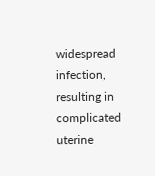widespread infection, resulting in complicated uterine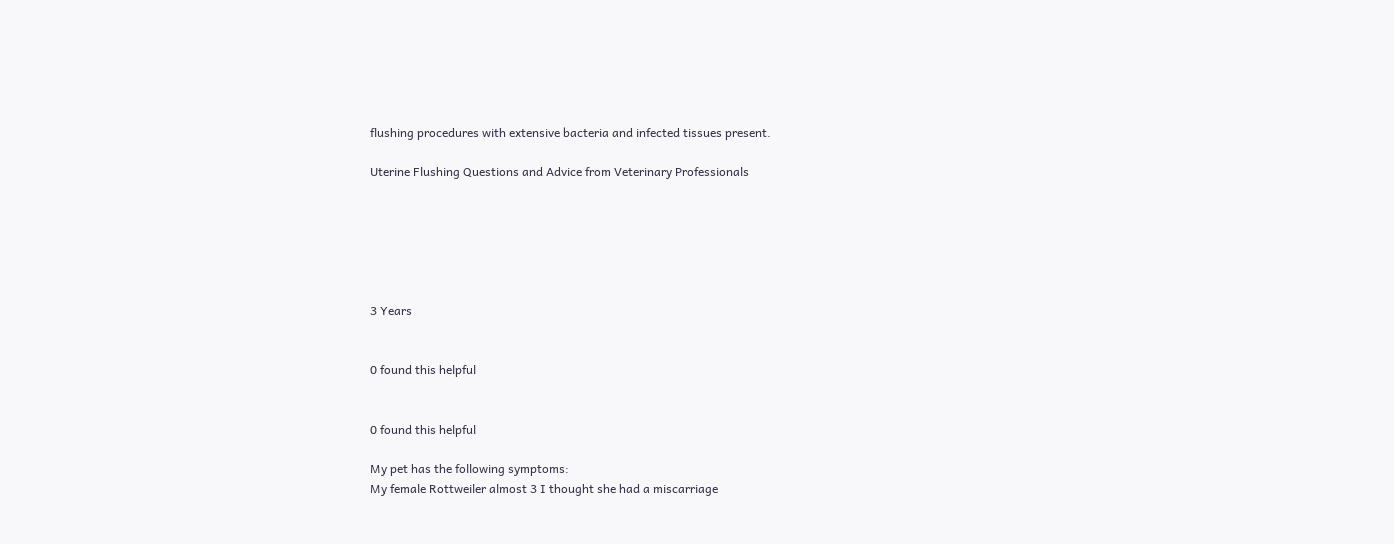flushing procedures with extensive bacteria and infected tissues present.

Uterine Flushing Questions and Advice from Veterinary Professionals






3 Years


0 found this helpful


0 found this helpful

My pet has the following symptoms:
My female Rottweiler almost 3 I thought she had a miscarriage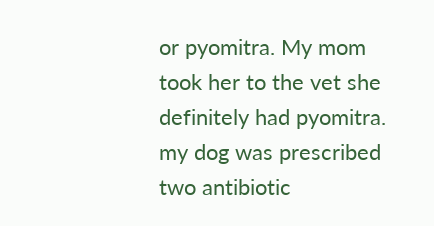or pyomitra. My mom took her to the vet she definitely had pyomitra. my dog was prescribed two antibiotic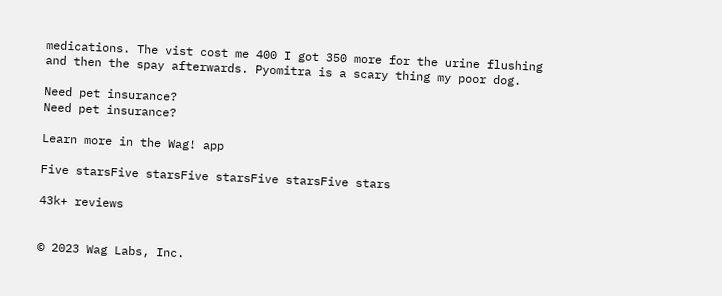medications. The vist cost me 400 I got 350 more for the urine flushing and then the spay afterwards. Pyomitra is a scary thing my poor dog.

Need pet insurance?
Need pet insurance?

Learn more in the Wag! app

Five starsFive starsFive starsFive starsFive stars

43k+ reviews


© 2023 Wag Labs, Inc.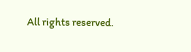All rights reserved.